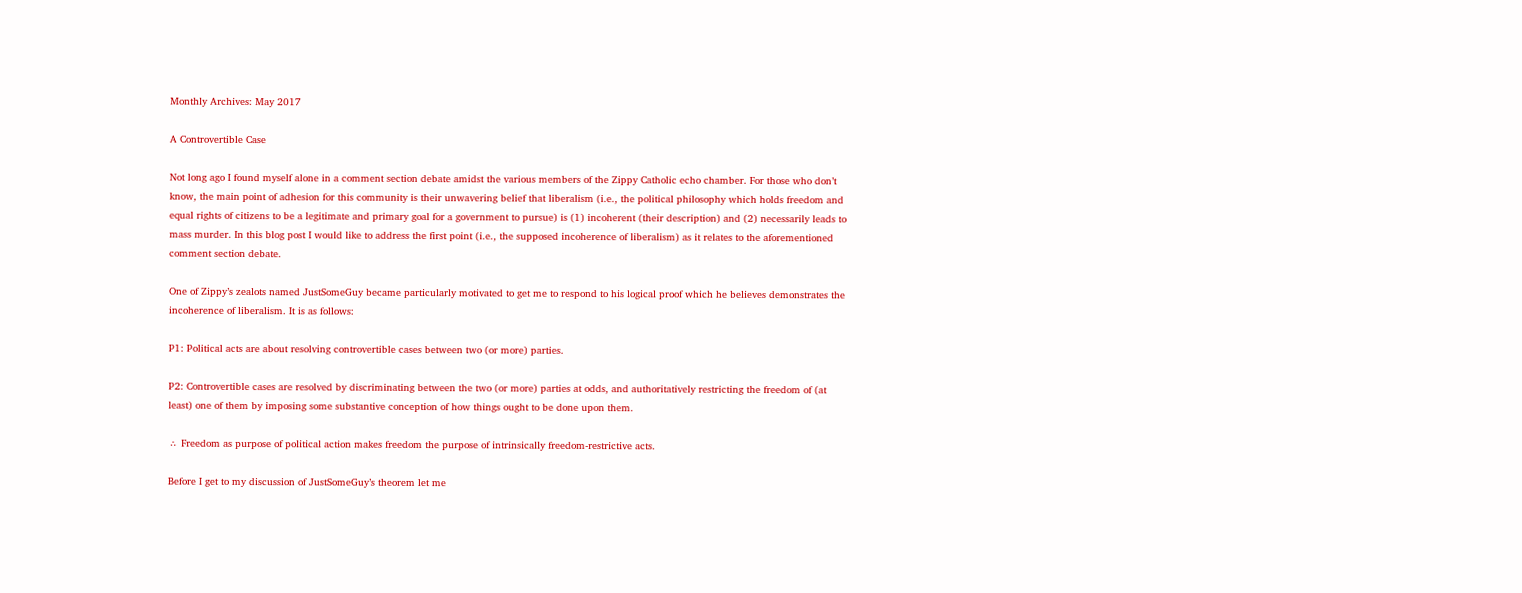Monthly Archives: May 2017

A Controvertible Case

Not long ago I found myself alone in a comment section debate amidst the various members of the Zippy Catholic echo chamber. For those who don’t know, the main point of adhesion for this community is their unwavering belief that liberalism (i.e., the political philosophy which holds freedom and equal rights of citizens to be a legitimate and primary goal for a government to pursue) is (1) incoherent (their description) and (2) necessarily leads to mass murder. In this blog post I would like to address the first point (i.e., the supposed incoherence of liberalism) as it relates to the aforementioned comment section debate.

One of Zippy’s zealots named JustSomeGuy became particularly motivated to get me to respond to his logical proof which he believes demonstrates the incoherence of liberalism. It is as follows:

P1: Political acts are about resolving controvertible cases between two (or more) parties.

P2: Controvertible cases are resolved by discriminating between the two (or more) parties at odds, and authoritatively restricting the freedom of (at least) one of them by imposing some substantive conception of how things ought to be done upon them.

∴ Freedom as purpose of political action makes freedom the purpose of intrinsically freedom-restrictive acts.

Before I get to my discussion of JustSomeGuy’s theorem let me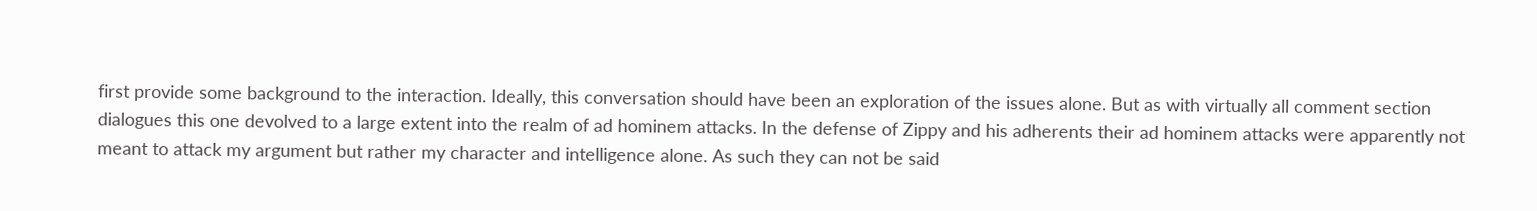first provide some background to the interaction. Ideally, this conversation should have been an exploration of the issues alone. But as with virtually all comment section dialogues this one devolved to a large extent into the realm of ad hominem attacks. In the defense of Zippy and his adherents their ad hominem attacks were apparently not meant to attack my argument but rather my character and intelligence alone. As such they can not be said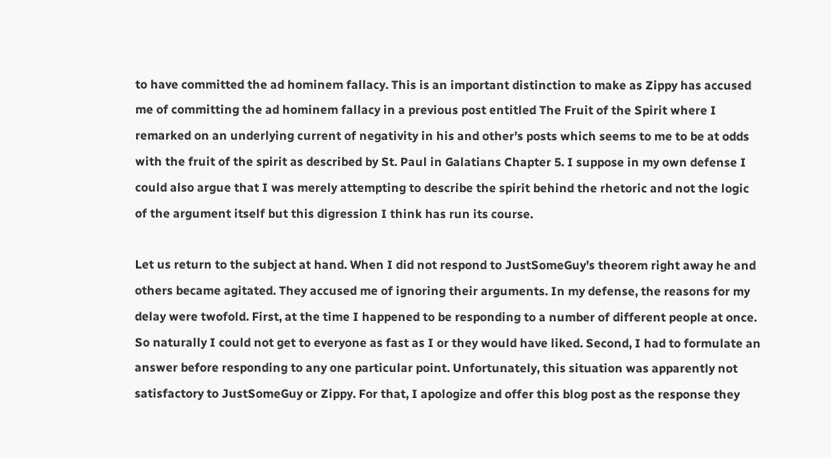to have committed the ad hominem fallacy. This is an important distinction to make as Zippy has accused me of committing the ad hominem fallacy in a previous post entitled The Fruit of the Spirit where I remarked on an underlying current of negativity in his and other’s posts which seems to me to be at odds  with the fruit of the spirit as described by St. Paul in Galatians Chapter 5. I suppose in my own defense I could also argue that I was merely attempting to describe the spirit behind the rhetoric and not the logic of the argument itself but this digression I think has run its course.

Let us return to the subject at hand. When I did not respond to JustSomeGuy’s theorem right away he and others became agitated. They accused me of ignoring their arguments. In my defense, the reasons for my delay were twofold. First, at the time I happened to be responding to a number of different people at once. So naturally I could not get to everyone as fast as I or they would have liked. Second, I had to formulate an answer before responding to any one particular point. Unfortunately, this situation was apparently not satisfactory to JustSomeGuy or Zippy. For that, I apologize and offer this blog post as the response they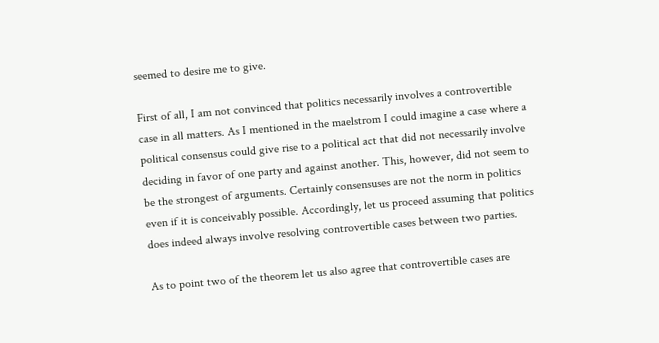seemed to desire me to give.

First of all, I am not convinced that politics necessarily involves a controvertible case in all matters. As I mentioned in the maelstrom I could imagine a case where a political consensus could give rise to a political act that did not necessarily involve deciding in favor of one party and against another. This, however, did not seem to be the strongest of arguments. Certainly consensuses are not the norm in politics even if it is conceivably possible. Accordingly, let us proceed assuming that politics does indeed always involve resolving controvertible cases between two parties.

As to point two of the theorem let us also agree that controvertible cases are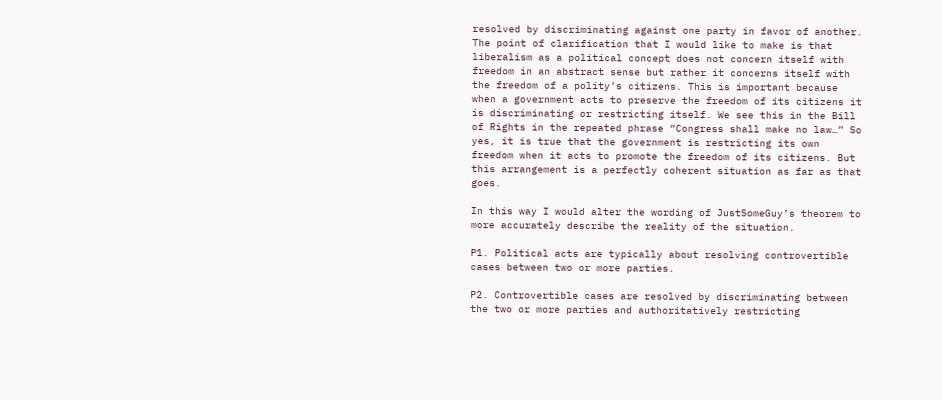resolved by discriminating against one party in favor of another. The point of clarification that I would like to make is that liberalism as a political concept does not concern itself with freedom in an abstract sense but rather it concerns itself with the freedom of a polity’s citizens. This is important because when a government acts to preserve the freedom of its citizens it is discriminating or restricting itself. We see this in the Bill of Rights in the repeated phrase “Congress shall make no law…” So yes, it is true that the government is restricting its own freedom when it acts to promote the freedom of its citizens. But this arrangement is a perfectly coherent situation as far as that goes.

In this way I would alter the wording of JustSomeGuy’s theorem to more accurately describe the reality of the situation.

P1. Political acts are typically about resolving controvertible cases between two or more parties.

P2. Controvertible cases are resolved by discriminating between the two or more parties and authoritatively restricting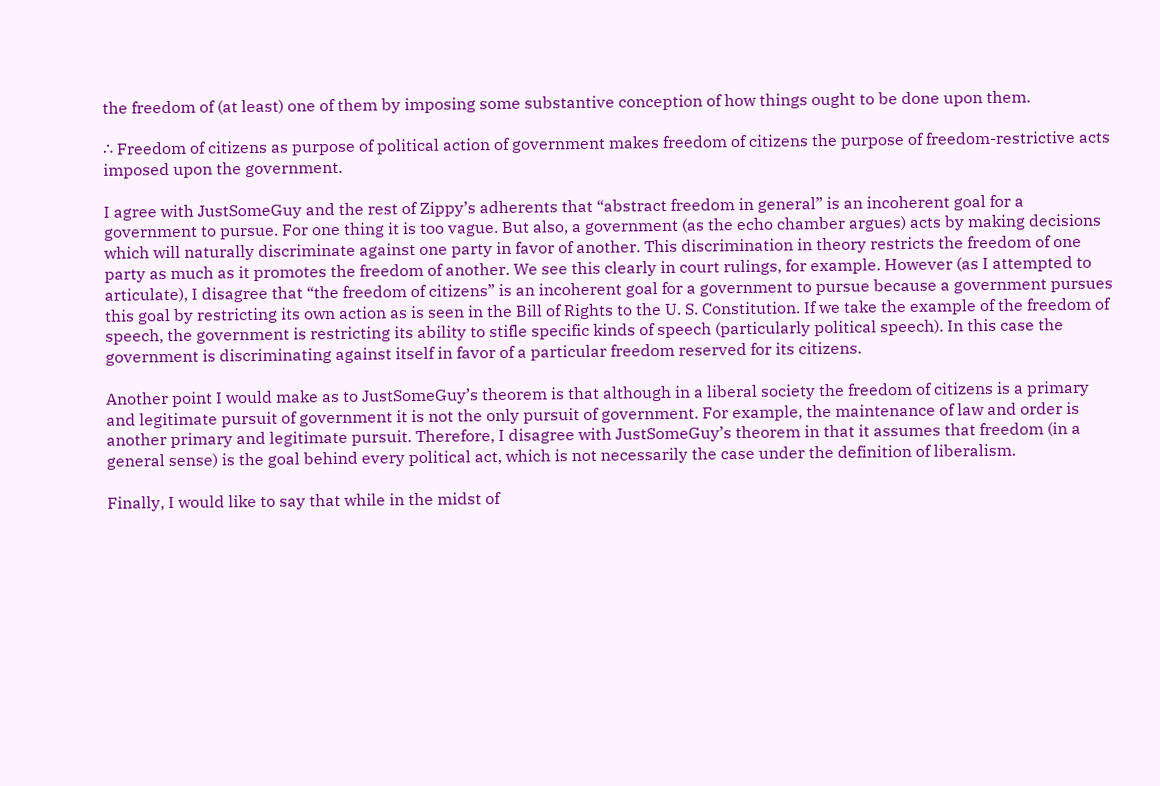the freedom of (at least) one of them by imposing some substantive conception of how things ought to be done upon them.

∴ Freedom of citizens as purpose of political action of government makes freedom of citizens the purpose of freedom-restrictive acts imposed upon the government.

I agree with JustSomeGuy and the rest of Zippy’s adherents that “abstract freedom in general” is an incoherent goal for a government to pursue. For one thing it is too vague. But also, a government (as the echo chamber argues) acts by making decisions which will naturally discriminate against one party in favor of another. This discrimination in theory restricts the freedom of one party as much as it promotes the freedom of another. We see this clearly in court rulings, for example. However (as I attempted to articulate), I disagree that “the freedom of citizens” is an incoherent goal for a government to pursue because a government pursues this goal by restricting its own action as is seen in the Bill of Rights to the U. S. Constitution. If we take the example of the freedom of speech, the government is restricting its ability to stifle specific kinds of speech (particularly political speech). In this case the government is discriminating against itself in favor of a particular freedom reserved for its citizens.

Another point I would make as to JustSomeGuy’s theorem is that although in a liberal society the freedom of citizens is a primary and legitimate pursuit of government it is not the only pursuit of government. For example, the maintenance of law and order is another primary and legitimate pursuit. Therefore, I disagree with JustSomeGuy’s theorem in that it assumes that freedom (in a general sense) is the goal behind every political act, which is not necessarily the case under the definition of liberalism.

Finally, I would like to say that while in the midst of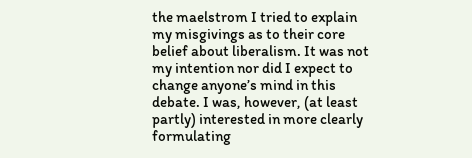the maelstrom I tried to explain my misgivings as to their core belief about liberalism. It was not my intention nor did I expect to change anyone’s mind in this debate. I was, however, (at least partly) interested in more clearly formulating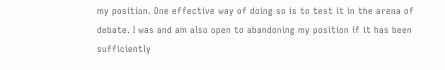my position. One effective way of doing so is to test it in the arena of debate. I was and am also open to abandoning my position if it has been sufficiently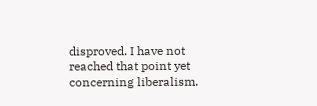disproved. I have not reached that point yet concerning liberalism.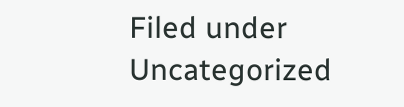Filed under Uncategorized